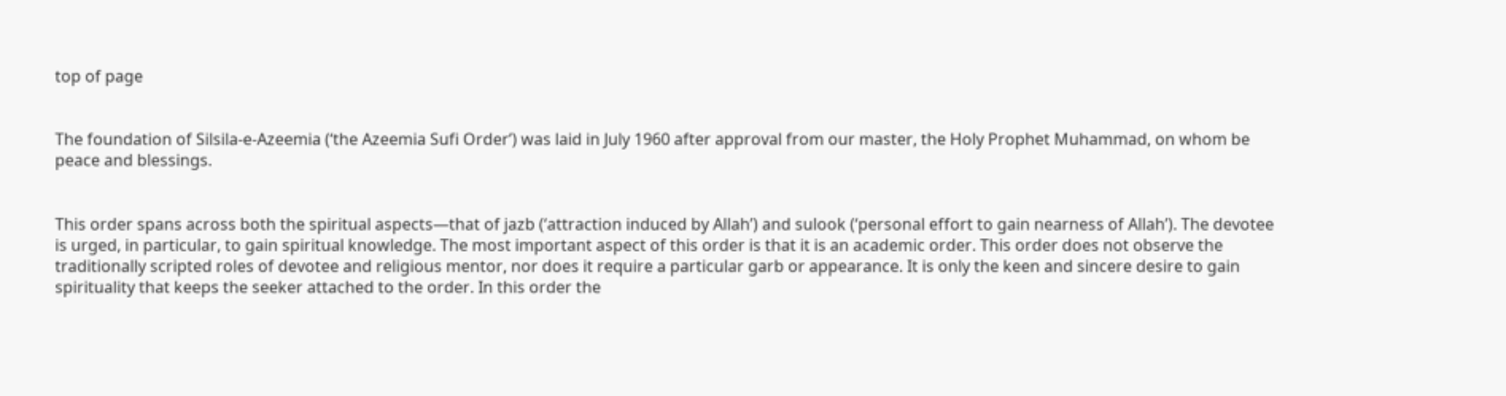top of page


The foundation of Silsila-e-Azeemia (‘the Azeemia Sufi Order’) was laid in July 1960 after approval from our master, the Holy Prophet Muhammad, on whom be peace and blessings.


This order spans across both the spiritual aspects—that of jazb (‘attraction induced by Allah’) and sulook (‘personal effort to gain nearness of Allah’). The devotee is urged, in particular, to gain spiritual knowledge. The most important aspect of this order is that it is an academic order. This order does not observe the traditionally scripted roles of devotee and religious mentor, nor does it require a particular garb or appearance. It is only the keen and sincere desire to gain spirituality that keeps the seeker attached to the order. In this order the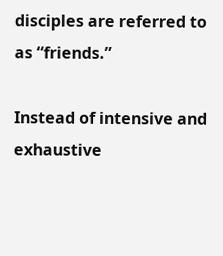disciples are referred to as “friends.”

Instead of intensive and exhaustive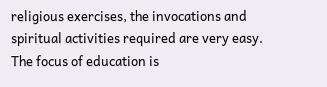religious exercises, the invocations and spiritual activities required are very easy. The focus of education is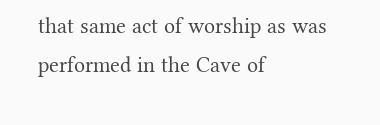that same act of worship as was performed in the Cave of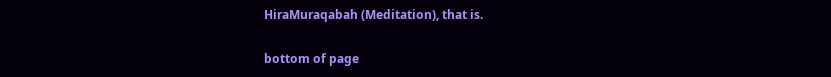HiraMuraqabah (Meditation), that is.

bottom of page